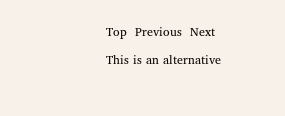Top  Previous  Next

This is an alternative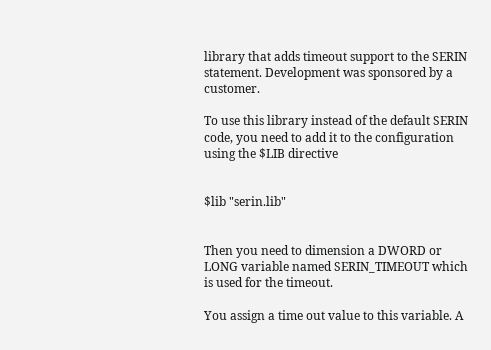library that adds timeout support to the SERIN statement. Development was sponsored by a customer.

To use this library instead of the default SERIN code, you need to add it to the configuration using the $LIB directive


$lib "serin.lib"


Then you need to dimension a DWORD or LONG variable named SERIN_TIMEOUT which is used for the timeout.

You assign a time out value to this variable. A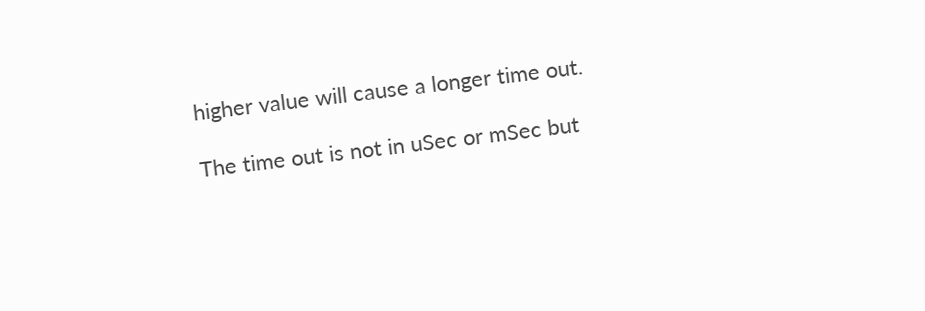higher value will cause a longer time out.

The time out is not in uSec or mSec but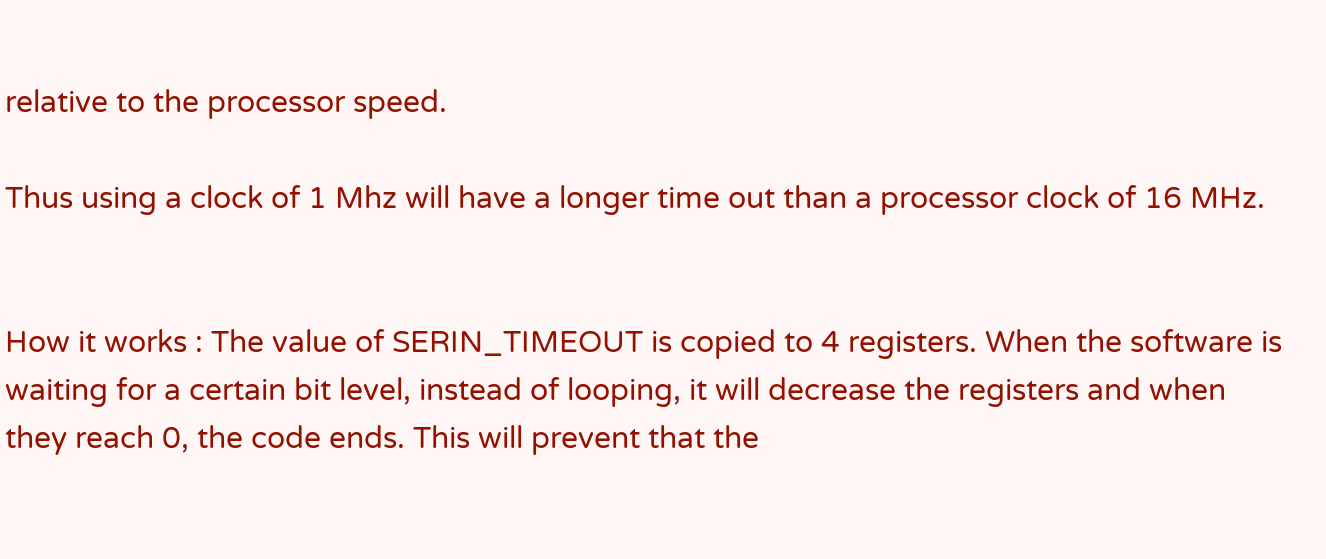relative to the processor speed.

Thus using a clock of 1 Mhz will have a longer time out than a processor clock of 16 MHz.


How it works : The value of SERIN_TIMEOUT is copied to 4 registers. When the software is waiting for a certain bit level, instead of looping, it will decrease the registers and when they reach 0, the code ends. This will prevent that the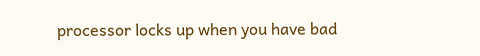processor locks up when you have bad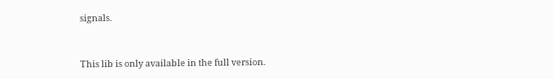signals.


This lib is only available in the full version.